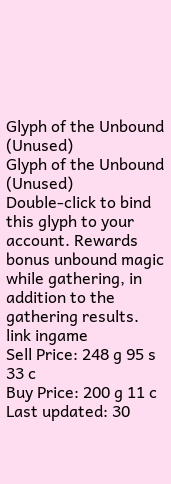Glyph of the Unbound (Unused)
Glyph of the Unbound (Unused)
Double-click to bind this glyph to your account. Rewards bonus unbound magic while gathering, in addition to the gathering results.
link ingame
Sell Price: 248 g 95 s 33 c
Buy Price: 200 g 11 c
Last updated: 30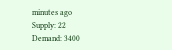minutes ago
Supply: 22
Demand: 3400